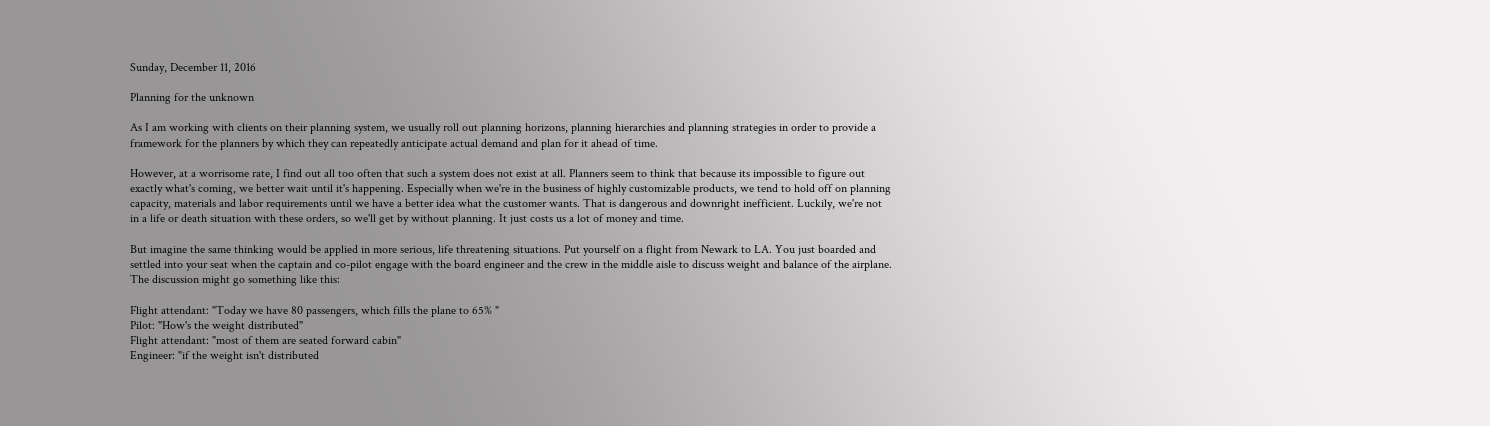Sunday, December 11, 2016

Planning for the unknown

As I am working with clients on their planning system, we usually roll out planning horizons, planning hierarchies and planning strategies in order to provide a framework for the planners by which they can repeatedly anticipate actual demand and plan for it ahead of time.

However, at a worrisome rate, I find out all too often that such a system does not exist at all. Planners seem to think that because its impossible to figure out exactly what's coming, we better wait until it's happening. Especially when we're in the business of highly customizable products, we tend to hold off on planning capacity, materials and labor requirements until we have a better idea what the customer wants. That is dangerous and downright inefficient. Luckily, we're not in a life or death situation with these orders, so we'll get by without planning. It just costs us a lot of money and time.

But imagine the same thinking would be applied in more serious, life threatening situations. Put yourself on a flight from Newark to LA. You just boarded and settled into your seat when the captain and co-pilot engage with the board engineer and the crew in the middle aisle to discuss weight and balance of the airplane. The discussion might go something like this:

Flight attendant: "Today we have 80 passengers, which fills the plane to 65% "
Pilot: "How's the weight distributed"
Flight attendant: "most of them are seated forward cabin"
Engineer: "if the weight isn't distributed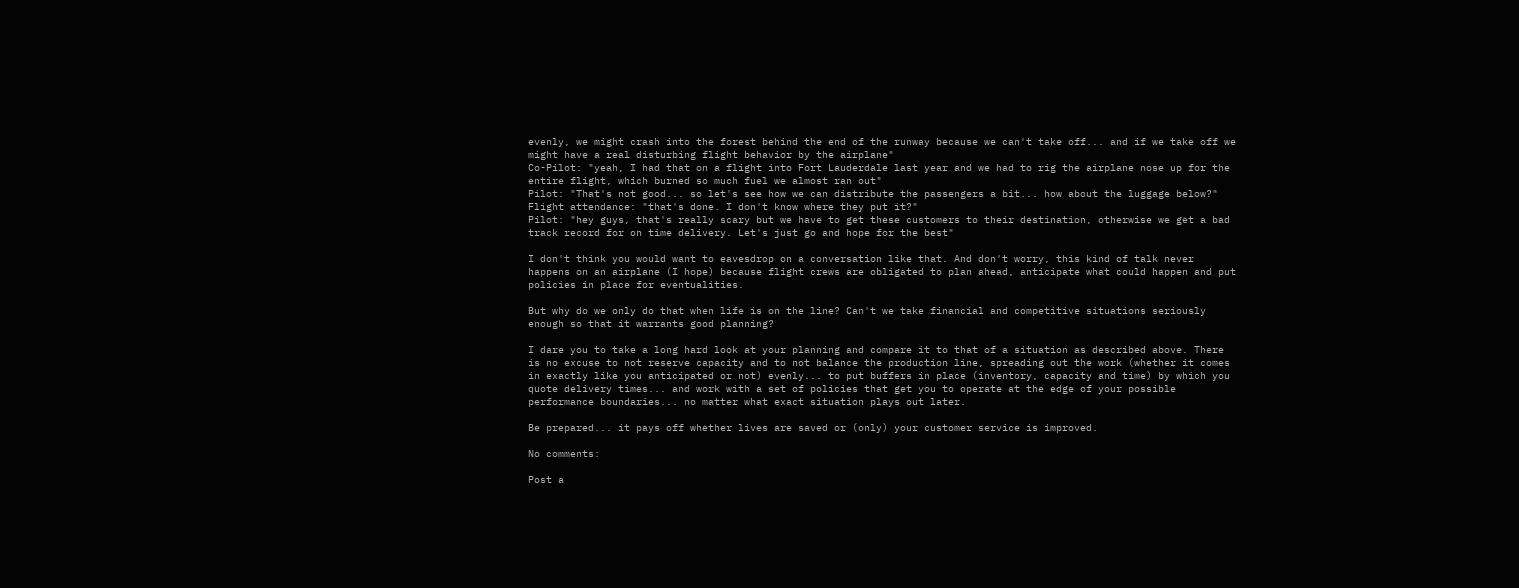evenly, we might crash into the forest behind the end of the runway because we can't take off... and if we take off we might have a real disturbing flight behavior by the airplane"
Co-Pilot: "yeah, I had that on a flight into Fort Lauderdale last year and we had to rig the airplane nose up for the entire flight, which burned so much fuel we almost ran out"
Pilot: "That's not good... so let's see how we can distribute the passengers a bit... how about the luggage below?"
Flight attendance: "that's done. I don't know where they put it?"
Pilot: "hey guys, that's really scary but we have to get these customers to their destination, otherwise we get a bad track record for on time delivery. Let's just go and hope for the best"

I don't think you would want to eavesdrop on a conversation like that. And don't worry, this kind of talk never happens on an airplane (I hope) because flight crews are obligated to plan ahead, anticipate what could happen and put policies in place for eventualities.

But why do we only do that when life is on the line? Can't we take financial and competitive situations seriously enough so that it warrants good planning?

I dare you to take a long hard look at your planning and compare it to that of a situation as described above. There is no excuse to not reserve capacity and to not balance the production line, spreading out the work (whether it comes in exactly like you anticipated or not) evenly... to put buffers in place (inventory, capacity and time) by which you quote delivery times... and work with a set of policies that get you to operate at the edge of your possible performance boundaries... no matter what exact situation plays out later.

Be prepared... it pays off whether lives are saved or (only) your customer service is improved.

No comments:

Post a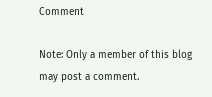Comment

Note: Only a member of this blog may post a comment.